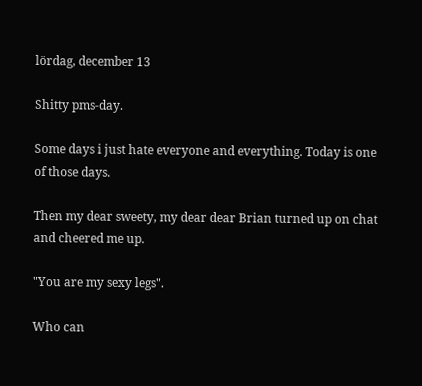lördag, december 13

Shitty pms-day.

Some days i just hate everyone and everything. Today is one of those days.

Then my dear sweety, my dear dear Brian turned up on chat and cheered me up.

"You are my sexy legs".

Who can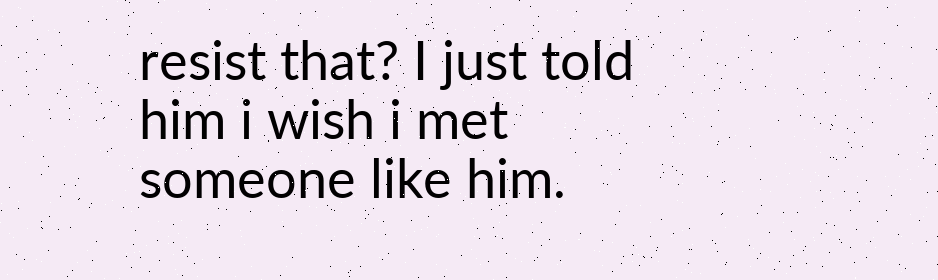resist that? I just told him i wish i met someone like him.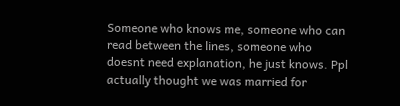Someone who knows me, someone who can read between the lines, someone who doesnt need explanation, he just knows. Ppl actually thought we was married for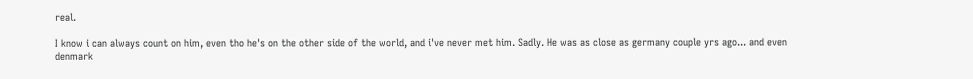real.

I know i can always count on him, even tho he's on the other side of the world, and i've never met him. Sadly. He was as close as germany couple yrs ago... and even denmark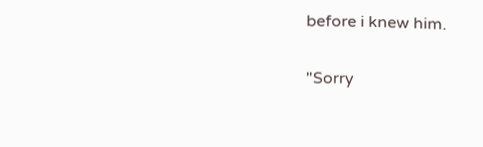before i knew him.

"Sorry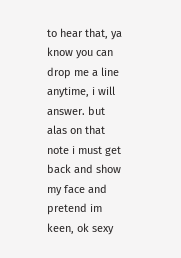to hear that, ya know you can drop me a line anytime, i will answer. but alas on that note i must get back and show my face and pretend im keen, ok sexy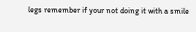legs remember if your not doing it with a smile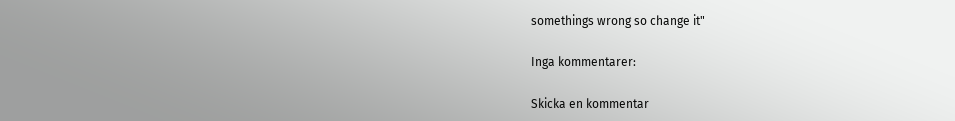somethings wrong so change it"

Inga kommentarer:

Skicka en kommentar